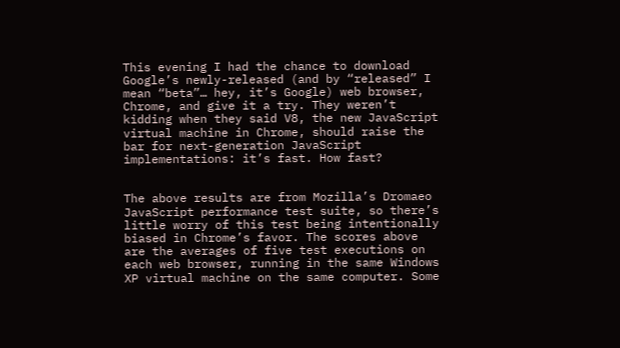This evening I had the chance to download Google’s newly-released (and by “released” I mean “beta”… hey, it’s Google) web browser, Chrome, and give it a try. They weren’t kidding when they said V8, the new JavaScript virtual machine in Chrome, should raise the bar for next-generation JavaScript implementations: it’s fast. How fast?


The above results are from Mozilla’s Dromaeo JavaScript performance test suite, so there’s little worry of this test being intentionally biased in Chrome’s favor. The scores above are the averages of five test executions on each web browser, running in the same Windows XP virtual machine on the same computer. Some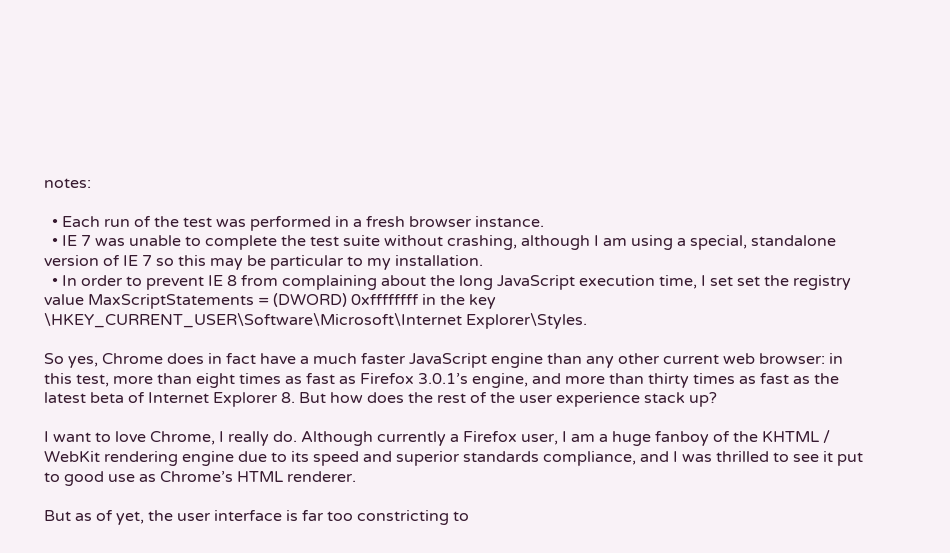notes:

  • Each run of the test was performed in a fresh browser instance.
  • IE 7 was unable to complete the test suite without crashing, although I am using a special, standalone version of IE 7 so this may be particular to my installation.
  • In order to prevent IE 8 from complaining about the long JavaScript execution time, I set set the registry value MaxScriptStatements = (DWORD) 0xffffffff in the key \HKEY_CURRENT_USER\Software\Microsoft\Internet Explorer\Styles.

So yes, Chrome does in fact have a much faster JavaScript engine than any other current web browser: in this test, more than eight times as fast as Firefox 3.0.1’s engine, and more than thirty times as fast as the latest beta of Internet Explorer 8. But how does the rest of the user experience stack up?

I want to love Chrome, I really do. Although currently a Firefox user, I am a huge fanboy of the KHTML / WebKit rendering engine due to its speed and superior standards compliance, and I was thrilled to see it put to good use as Chrome’s HTML renderer.

But as of yet, the user interface is far too constricting to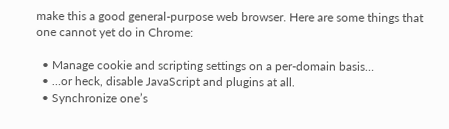make this a good general-purpose web browser. Here are some things that one cannot yet do in Chrome:

  • Manage cookie and scripting settings on a per-domain basis…
  • …or heck, disable JavaScript and plugins at all.
  • Synchronize one’s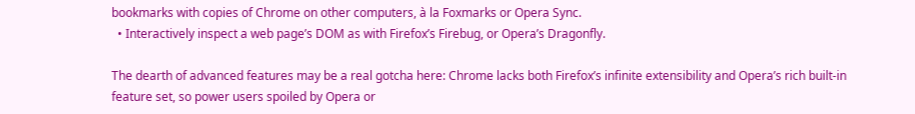bookmarks with copies of Chrome on other computers, à la Foxmarks or Opera Sync.
  • Interactively inspect a web page’s DOM as with Firefox’s Firebug, or Opera’s Dragonfly.

The dearth of advanced features may be a real gotcha here: Chrome lacks both Firefox’s infinite extensibility and Opera’s rich built-in feature set, so power users spoiled by Opera or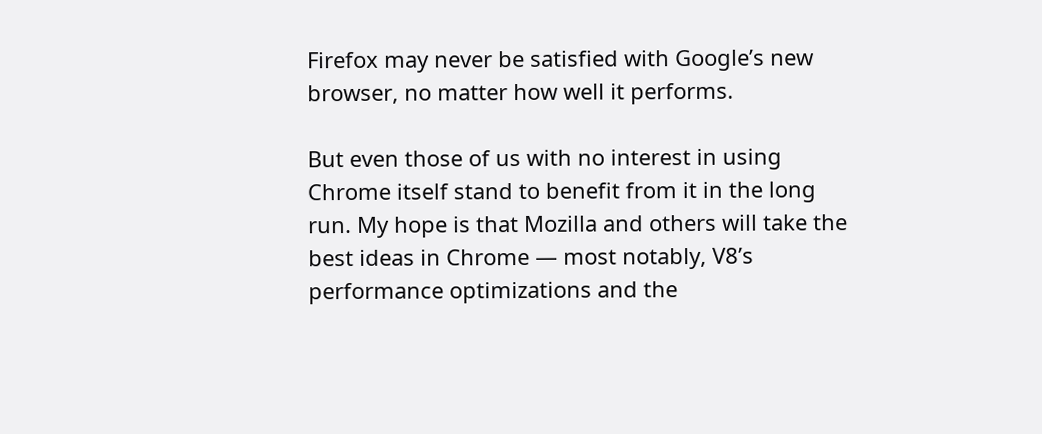Firefox may never be satisfied with Google’s new browser, no matter how well it performs.

But even those of us with no interest in using Chrome itself stand to benefit from it in the long run. My hope is that Mozilla and others will take the best ideas in Chrome — most notably, V8’s performance optimizations and the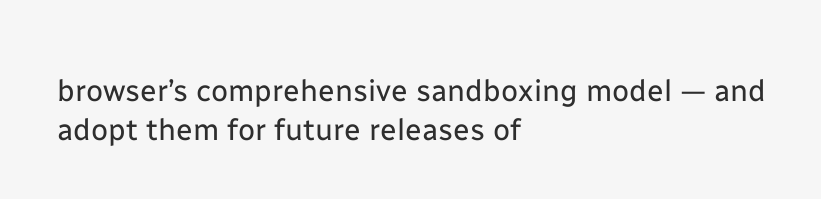browser’s comprehensive sandboxing model — and adopt them for future releases of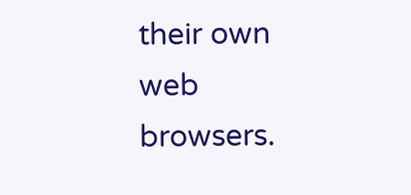their own web browsers.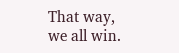That way, we all win.